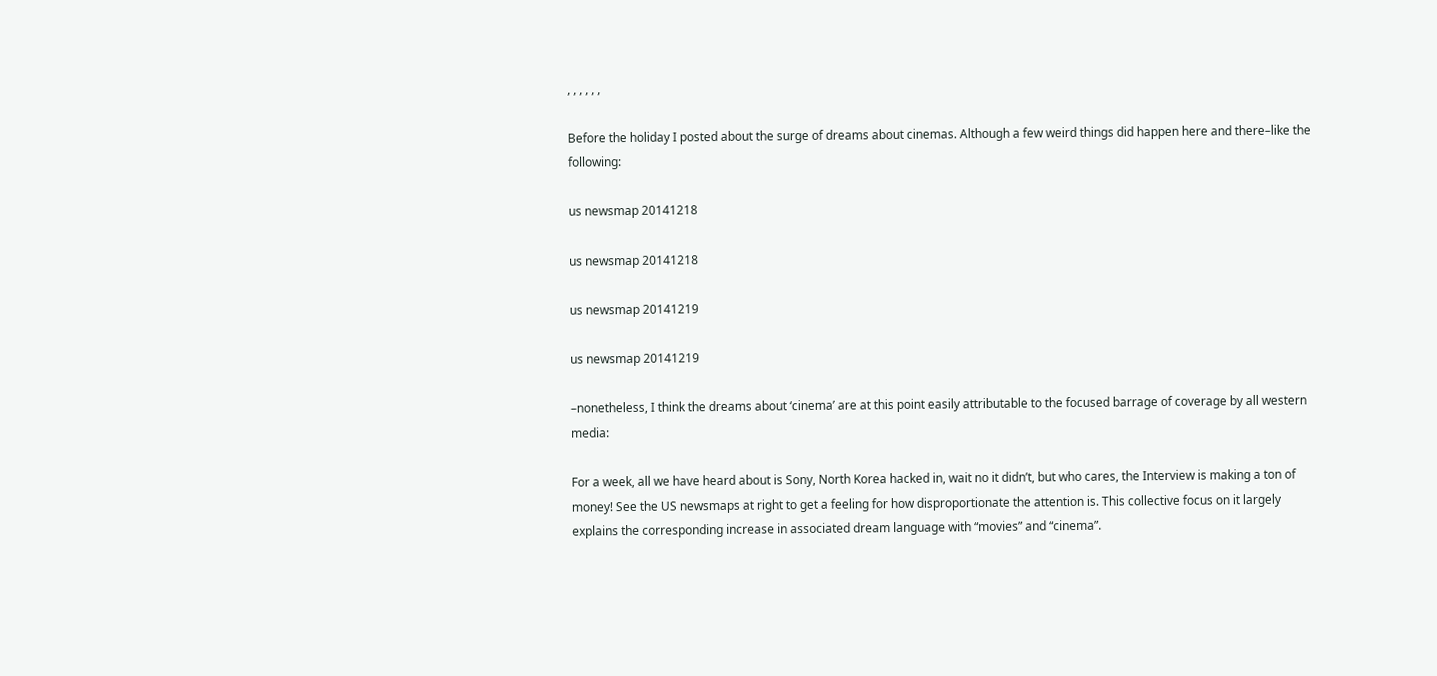, , , , , ,

Before the holiday I posted about the surge of dreams about cinemas. Although a few weird things did happen here and there–like the following:

us newsmap 20141218

us newsmap 20141218

us newsmap 20141219

us newsmap 20141219

–nonetheless, I think the dreams about ‘cinema’ are at this point easily attributable to the focused barrage of coverage by all western media:

For a week, all we have heard about is Sony, North Korea hacked in, wait no it didn’t, but who cares, the Interview is making a ton of money! See the US newsmaps at right to get a feeling for how disproportionate the attention is. This collective focus on it largely explains the corresponding increase in associated dream language with “movies” and “cinema”.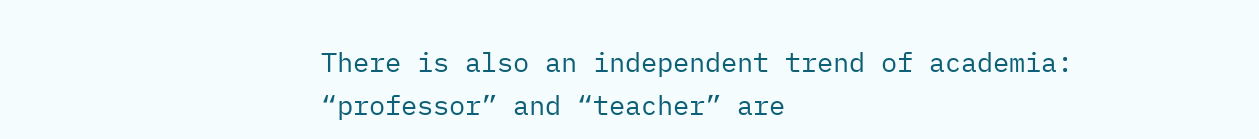There is also an independent trend of academia: “professor” and “teacher” are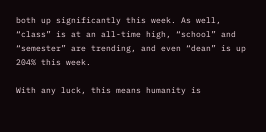both up significantly this week. As well, “class” is at an all-time high, “school” and “semester” are trending, and even “dean” is up 204% this week.

With any luck, this means humanity is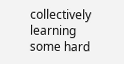collectively learning some hard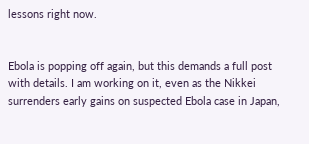lessons right now.


Ebola is popping off again, but this demands a full post with details. I am working on it, even as the Nikkei surrenders early gains on suspected Ebola case in Japan,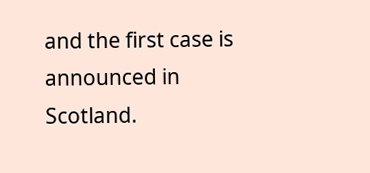and the first case is announced in Scotland.